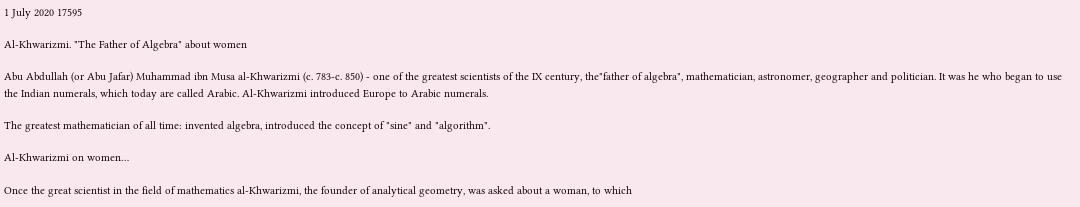1 July 2020 17595

Al-Khwarizmi. "The Father of Algebra" about women

Abu Abdullah (or Abu Jafar) Muhammad ibn Musa al-Khwarizmi (c. 783-c. 850) - one of the greatest scientists of the IX century, the"father of algebra", mathematician, astronomer, geographer and politician. It was he who began to use the Indian numerals, which today are called Arabic. Al-Khwarizmi introduced Europe to Arabic numerals.

The greatest mathematician of all time: invented algebra, introduced the concept of "sine" and "algorithm".

Al-Khwarizmi on women…

Once the great scientist in the field of mathematics al-Khwarizmi, the founder of analytical geometry, was asked about a woman, to which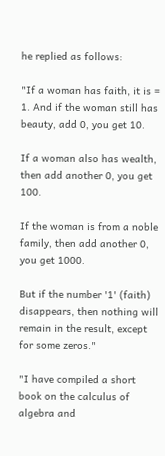he replied as follows:

"If a woman has faith, it is = 1. And if the woman still has beauty, add 0, you get 10.

If a woman also has wealth, then add another 0, you get 100.

If the woman is from a noble family, then add another 0, you get 1000.

But if the number '1' (faith) disappears, then nothing will remain in the result, except for some zeros."

"I have compiled a short book on the calculus of algebra and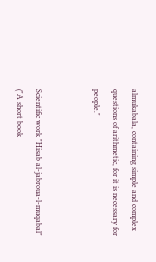almukabala, containing simple and complex questions of arithmetic, for it is necessary for people."


Scientific work "Hisab al-jabroua-l-muqabal" ("A short book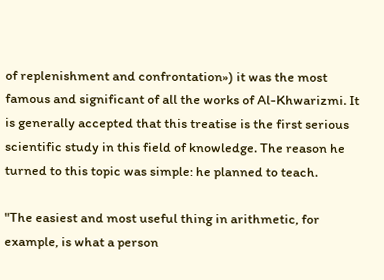of replenishment and confrontation») it was the most famous and significant of all the works of Al-Khwarizmi. It is generally accepted that this treatise is the first serious scientific study in this field of knowledge. The reason he turned to this topic was simple: he planned to teach.

"The easiest and most useful thing in arithmetic, for example, is what a person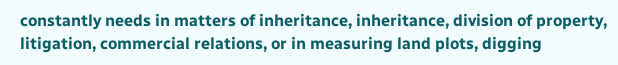constantly needs in matters of inheritance, inheritance, division of property, litigation, commercial relations, or in measuring land plots, digging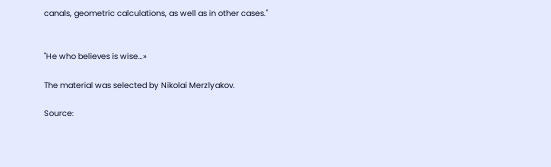canals, geometric calculations, as well as in other cases."


"He who believes is wise…»

The material was selected by Nikolai Merzlyakov.

Source: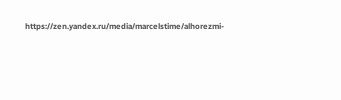https://zen.yandex.ru/media/marcelstime/alhorezmi-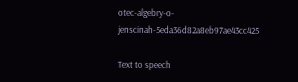otec-algebry-o-jenscinah-5eda36d82a8eb97ae43cc425

Text to speech